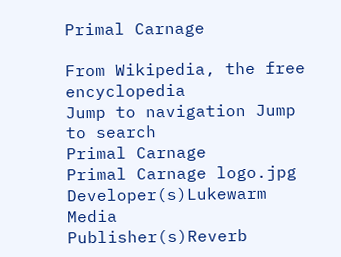Primal Carnage

From Wikipedia, the free encyclopedia
Jump to navigation Jump to search
Primal Carnage
Primal Carnage logo.jpg
Developer(s)Lukewarm Media
Publisher(s)Reverb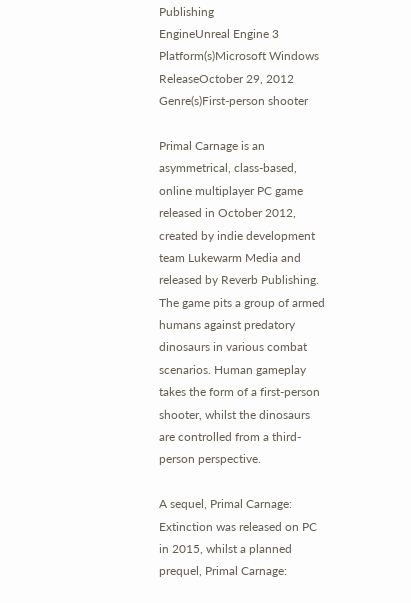Publishing
EngineUnreal Engine 3
Platform(s)Microsoft Windows
ReleaseOctober 29, 2012
Genre(s)First-person shooter

Primal Carnage is an asymmetrical, class-based, online multiplayer PC game released in October 2012, created by indie development team Lukewarm Media and released by Reverb Publishing. The game pits a group of armed humans against predatory dinosaurs in various combat scenarios. Human gameplay takes the form of a first-person shooter, whilst the dinosaurs are controlled from a third-person perspective.

A sequel, Primal Carnage: Extinction was released on PC in 2015, whilst a planned prequel, Primal Carnage: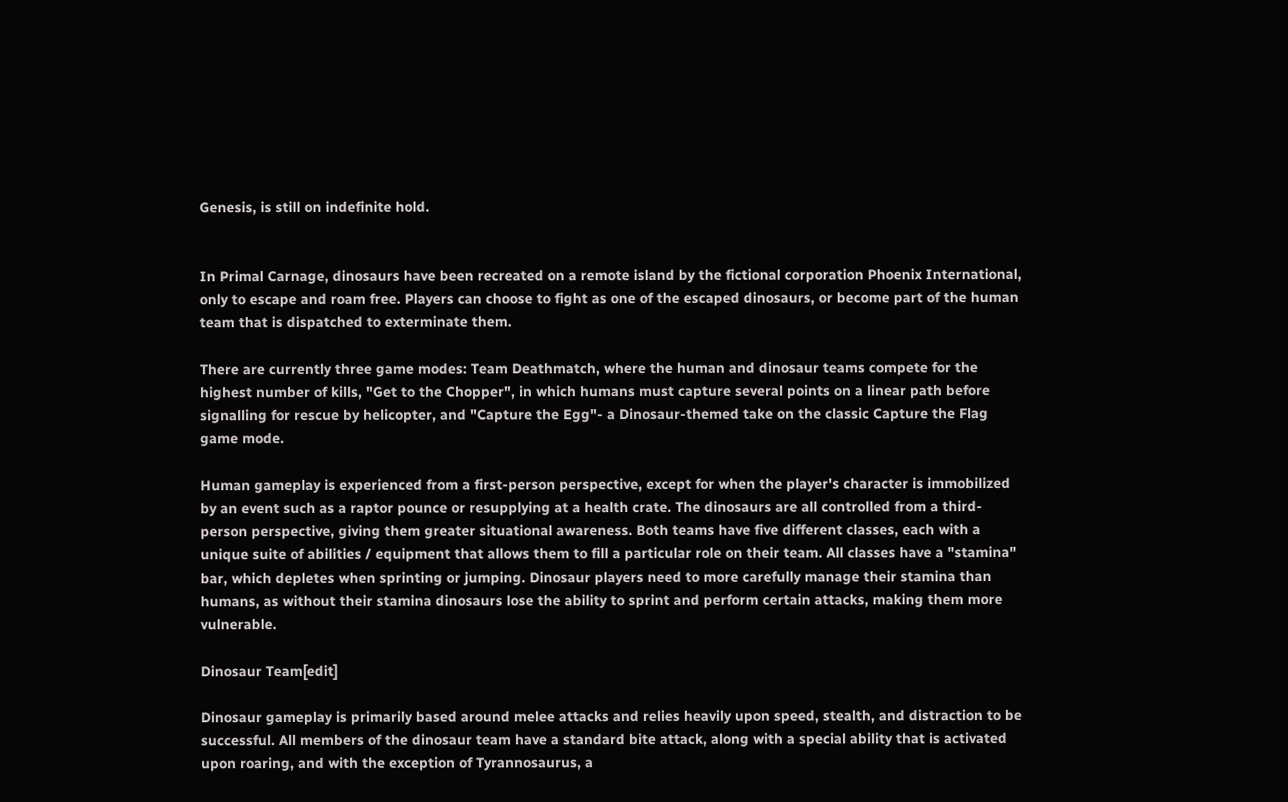Genesis, is still on indefinite hold.


In Primal Carnage, dinosaurs have been recreated on a remote island by the fictional corporation Phoenix International, only to escape and roam free. Players can choose to fight as one of the escaped dinosaurs, or become part of the human team that is dispatched to exterminate them.

There are currently three game modes: Team Deathmatch, where the human and dinosaur teams compete for the highest number of kills, "Get to the Chopper", in which humans must capture several points on a linear path before signalling for rescue by helicopter, and "Capture the Egg"- a Dinosaur-themed take on the classic Capture the Flag game mode.

Human gameplay is experienced from a first-person perspective, except for when the player's character is immobilized by an event such as a raptor pounce or resupplying at a health crate. The dinosaurs are all controlled from a third-person perspective, giving them greater situational awareness. Both teams have five different classes, each with a unique suite of abilities / equipment that allows them to fill a particular role on their team. All classes have a "stamina" bar, which depletes when sprinting or jumping. Dinosaur players need to more carefully manage their stamina than humans, as without their stamina dinosaurs lose the ability to sprint and perform certain attacks, making them more vulnerable.

Dinosaur Team[edit]

Dinosaur gameplay is primarily based around melee attacks and relies heavily upon speed, stealth, and distraction to be successful. All members of the dinosaur team have a standard bite attack, along with a special ability that is activated upon roaring, and with the exception of Tyrannosaurus, a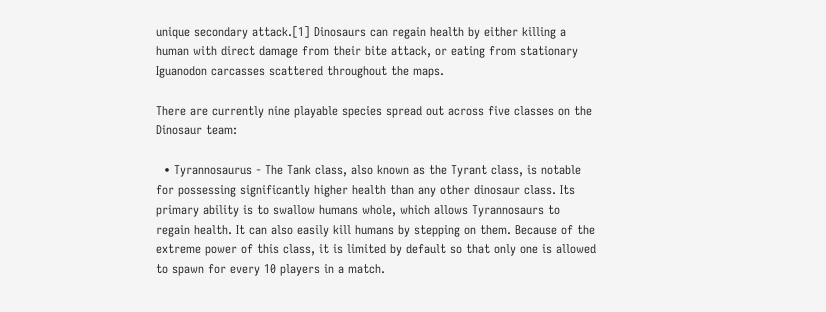unique secondary attack.[1] Dinosaurs can regain health by either killing a human with direct damage from their bite attack, or eating from stationary Iguanodon carcasses scattered throughout the maps.

There are currently nine playable species spread out across five classes on the Dinosaur team:

  • Tyrannosaurus - The Tank class, also known as the Tyrant class, is notable for possessing significantly higher health than any other dinosaur class. Its primary ability is to swallow humans whole, which allows Tyrannosaurs to regain health. It can also easily kill humans by stepping on them. Because of the extreme power of this class, it is limited by default so that only one is allowed to spawn for every 10 players in a match.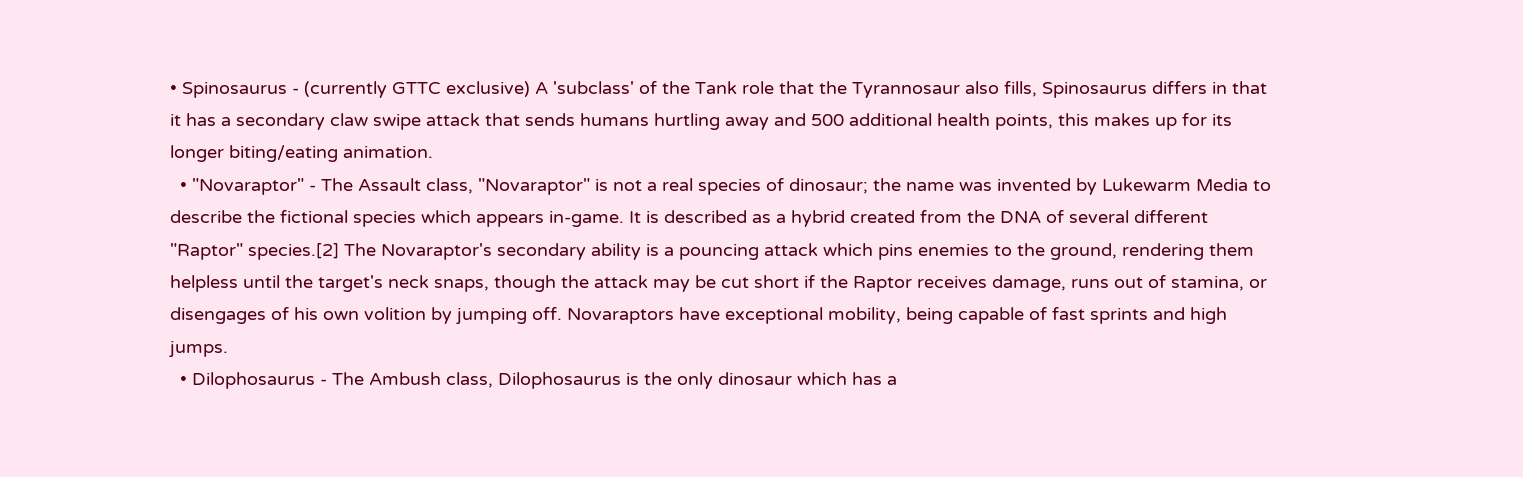• Spinosaurus - (currently GTTC exclusive) A 'subclass' of the Tank role that the Tyrannosaur also fills, Spinosaurus differs in that it has a secondary claw swipe attack that sends humans hurtling away and 500 additional health points, this makes up for its longer biting/eating animation.
  • "Novaraptor" - The Assault class, "Novaraptor" is not a real species of dinosaur; the name was invented by Lukewarm Media to describe the fictional species which appears in-game. It is described as a hybrid created from the DNA of several different "Raptor" species.[2] The Novaraptor's secondary ability is a pouncing attack which pins enemies to the ground, rendering them helpless until the target's neck snaps, though the attack may be cut short if the Raptor receives damage, runs out of stamina, or disengages of his own volition by jumping off. Novaraptors have exceptional mobility, being capable of fast sprints and high jumps.
  • Dilophosaurus - The Ambush class, Dilophosaurus is the only dinosaur which has a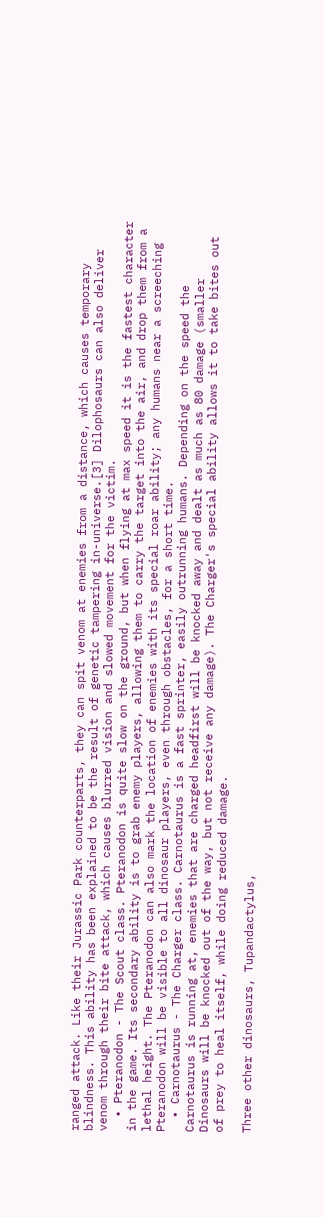ranged attack. Like their Jurassic Park counterparts, they can spit venom at enemies from a distance, which causes temporary blindness. This ability has been explained to be the result of genetic tampering in-universe.[3] Dilophosaurs can also deliver venom through their bite attack, which causes blurred vision and slowed movement for the victim.
  • Pteranodon - The Scout class. Pteranodon is quite slow on the ground, but when flying at max speed it is the fastest character in the game. Its secondary ability is to grab enemy players, allowing them to carry the target into the air, and drop them from a lethal height. The Pteranodon can also mark the location of enemies with its special roar ability; any humans near a screeching Pteranodon will be visible to all dinosaur players, even through obstacles, for a short time.
  • Carnotaurus - The Charger class. Carnotaurus is a fast sprinter, easily outrunning humans. Depending on the speed the Carnotaurus is running at, enemies that are charged headfirst will be knocked away and dealt as much as 80 damage (smaller Dinosaurs will be knocked out of the way, but not receive any damage). The Charger's special ability allows it to take bites out of prey to heal itself, while doing reduced damage.

Three other dinosaurs, Tupandactylus,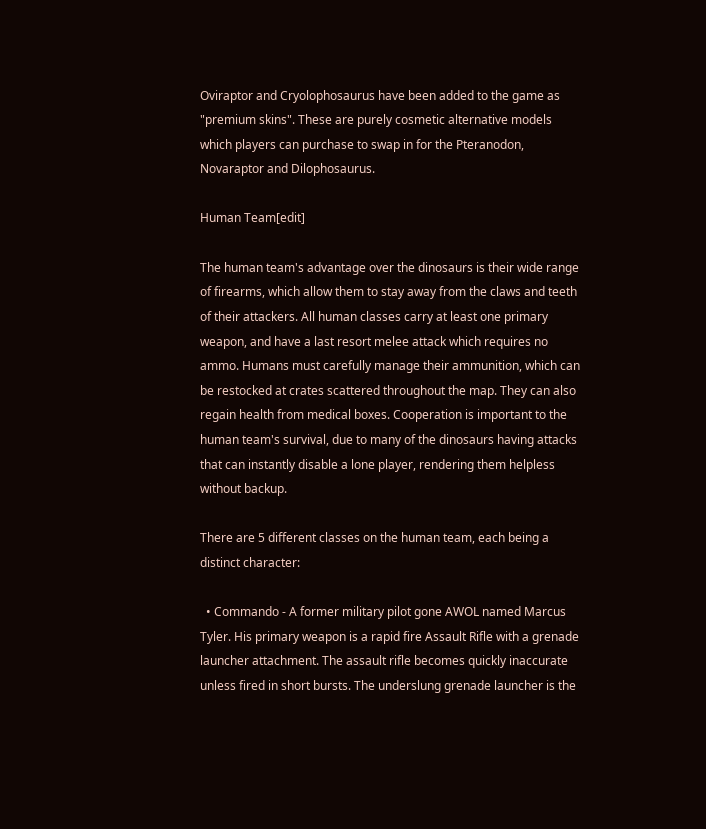Oviraptor and Cryolophosaurus have been added to the game as "premium skins". These are purely cosmetic alternative models which players can purchase to swap in for the Pteranodon, Novaraptor and Dilophosaurus.

Human Team[edit]

The human team's advantage over the dinosaurs is their wide range of firearms, which allow them to stay away from the claws and teeth of their attackers. All human classes carry at least one primary weapon, and have a last resort melee attack which requires no ammo. Humans must carefully manage their ammunition, which can be restocked at crates scattered throughout the map. They can also regain health from medical boxes. Cooperation is important to the human team's survival, due to many of the dinosaurs having attacks that can instantly disable a lone player, rendering them helpless without backup.

There are 5 different classes on the human team, each being a distinct character:

  • Commando - A former military pilot gone AWOL named Marcus Tyler. His primary weapon is a rapid fire Assault Rifle with a grenade launcher attachment. The assault rifle becomes quickly inaccurate unless fired in short bursts. The underslung grenade launcher is the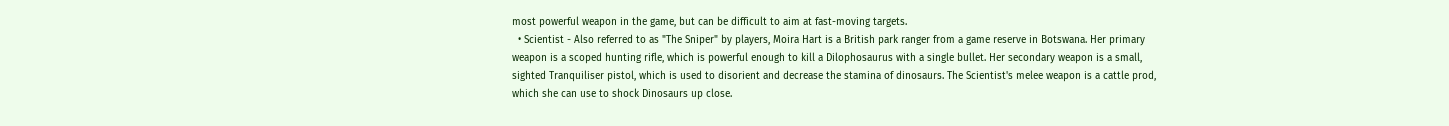most powerful weapon in the game, but can be difficult to aim at fast-moving targets.
  • Scientist - Also referred to as "The Sniper" by players, Moira Hart is a British park ranger from a game reserve in Botswana. Her primary weapon is a scoped hunting rifle, which is powerful enough to kill a Dilophosaurus with a single bullet. Her secondary weapon is a small, sighted Tranquiliser pistol, which is used to disorient and decrease the stamina of dinosaurs. The Scientist's melee weapon is a cattle prod, which she can use to shock Dinosaurs up close.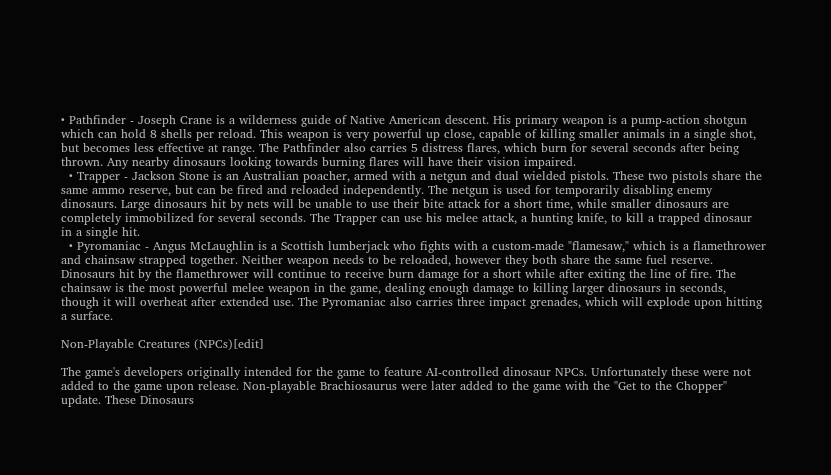• Pathfinder - Joseph Crane is a wilderness guide of Native American descent. His primary weapon is a pump-action shotgun which can hold 8 shells per reload. This weapon is very powerful up close, capable of killing smaller animals in a single shot, but becomes less effective at range. The Pathfinder also carries 5 distress flares, which burn for several seconds after being thrown. Any nearby dinosaurs looking towards burning flares will have their vision impaired.
  • Trapper - Jackson Stone is an Australian poacher, armed with a netgun and dual wielded pistols. These two pistols share the same ammo reserve, but can be fired and reloaded independently. The netgun is used for temporarily disabling enemy dinosaurs. Large dinosaurs hit by nets will be unable to use their bite attack for a short time, while smaller dinosaurs are completely immobilized for several seconds. The Trapper can use his melee attack, a hunting knife, to kill a trapped dinosaur in a single hit.
  • Pyromaniac - Angus McLaughlin is a Scottish lumberjack who fights with a custom-made "flamesaw," which is a flamethrower and chainsaw strapped together. Neither weapon needs to be reloaded, however they both share the same fuel reserve. Dinosaurs hit by the flamethrower will continue to receive burn damage for a short while after exiting the line of fire. The chainsaw is the most powerful melee weapon in the game, dealing enough damage to killing larger dinosaurs in seconds, though it will overheat after extended use. The Pyromaniac also carries three impact grenades, which will explode upon hitting a surface.

Non-Playable Creatures (NPCs)[edit]

The game's developers originally intended for the game to feature AI-controlled dinosaur NPCs. Unfortunately these were not added to the game upon release. Non-playable Brachiosaurus were later added to the game with the "Get to the Chopper" update. These Dinosaurs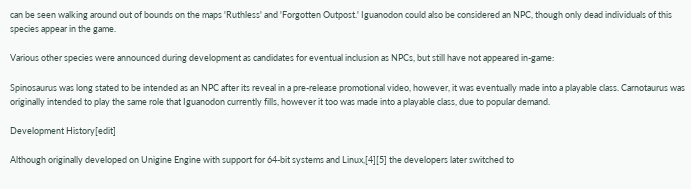can be seen walking around out of bounds on the maps 'Ruthless' and 'Forgotten Outpost.' Iguanodon could also be considered an NPC, though only dead individuals of this species appear in the game.

Various other species were announced during development as candidates for eventual inclusion as NPCs, but still have not appeared in-game:

Spinosaurus was long stated to be intended as an NPC after its reveal in a pre-release promotional video, however, it was eventually made into a playable class. Carnotaurus was originally intended to play the same role that Iguanodon currently fills, however it too was made into a playable class, due to popular demand.

Development History[edit]

Although originally developed on Unigine Engine with support for 64-bit systems and Linux,[4][5] the developers later switched to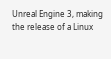Unreal Engine 3, making the release of a Linux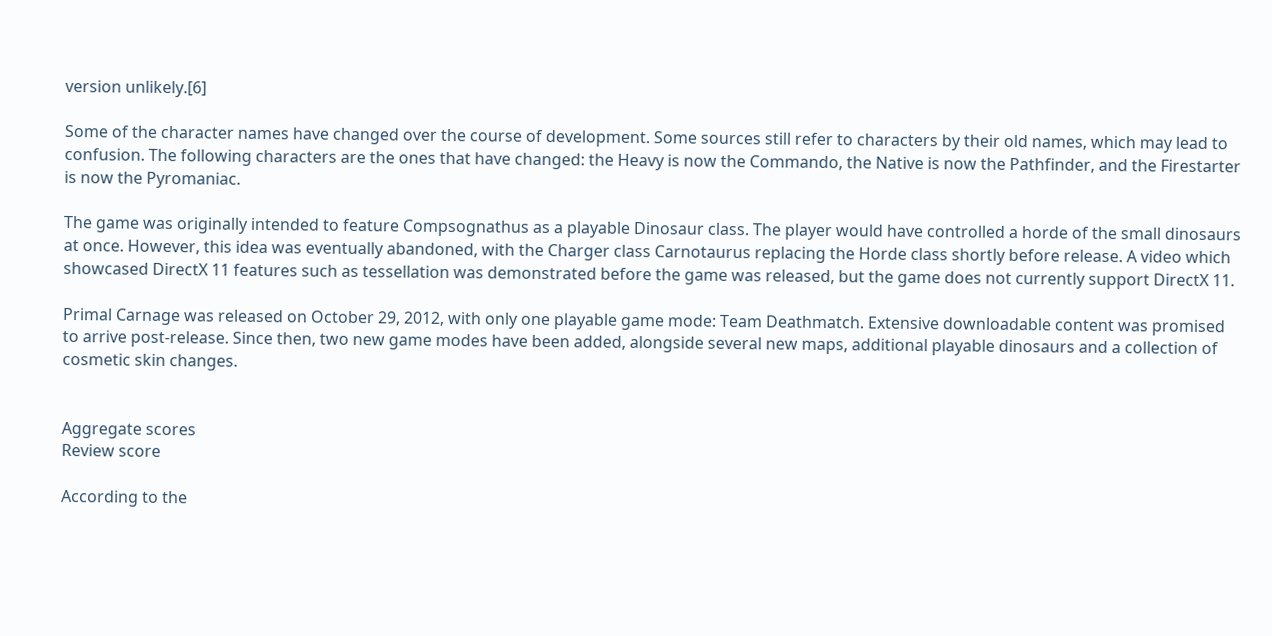version unlikely.[6]

Some of the character names have changed over the course of development. Some sources still refer to characters by their old names, which may lead to confusion. The following characters are the ones that have changed: the Heavy is now the Commando, the Native is now the Pathfinder, and the Firestarter is now the Pyromaniac.

The game was originally intended to feature Compsognathus as a playable Dinosaur class. The player would have controlled a horde of the small dinosaurs at once. However, this idea was eventually abandoned, with the Charger class Carnotaurus replacing the Horde class shortly before release. A video which showcased DirectX 11 features such as tessellation was demonstrated before the game was released, but the game does not currently support DirectX 11.

Primal Carnage was released on October 29, 2012, with only one playable game mode: Team Deathmatch. Extensive downloadable content was promised to arrive post-release. Since then, two new game modes have been added, alongside several new maps, additional playable dinosaurs and a collection of cosmetic skin changes.


Aggregate scores
Review score

According to the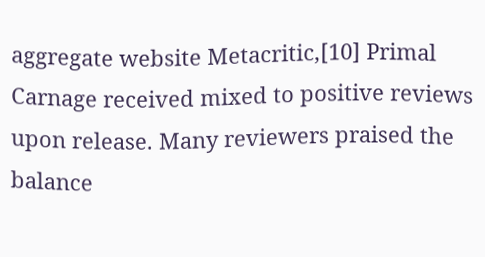aggregate website Metacritic,[10] Primal Carnage received mixed to positive reviews upon release. Many reviewers praised the balance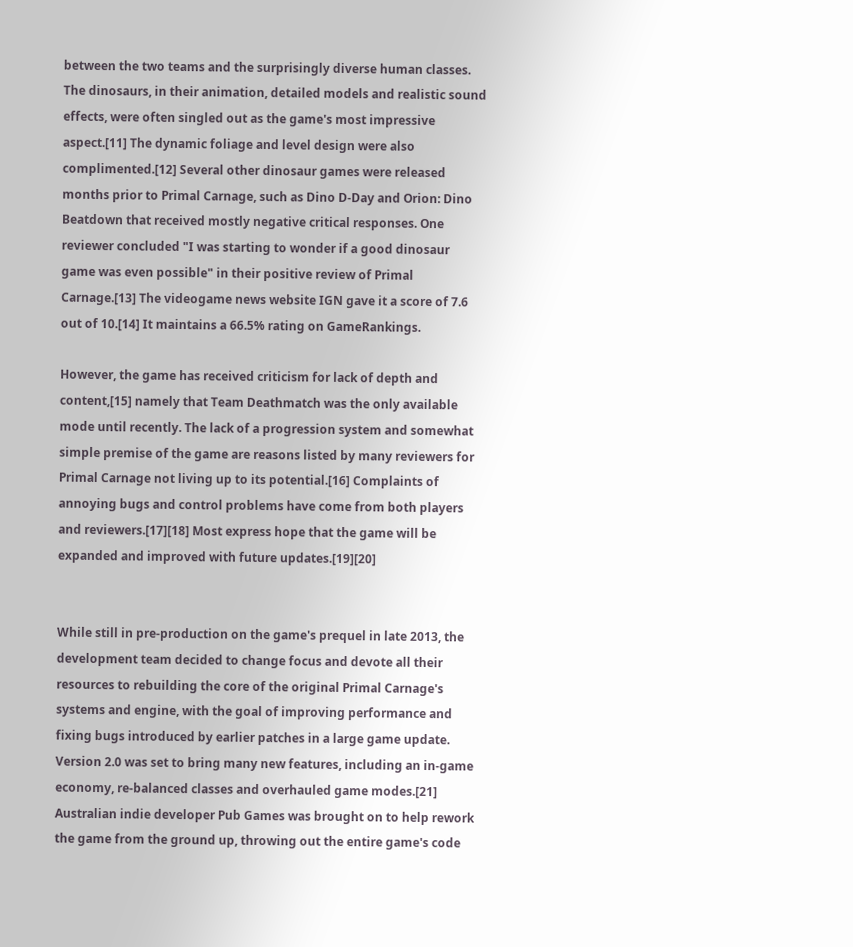between the two teams and the surprisingly diverse human classes. The dinosaurs, in their animation, detailed models and realistic sound effects, were often singled out as the game's most impressive aspect.[11] The dynamic foliage and level design were also complimented.[12] Several other dinosaur games were released months prior to Primal Carnage, such as Dino D-Day and Orion: Dino Beatdown that received mostly negative critical responses. One reviewer concluded "I was starting to wonder if a good dinosaur game was even possible" in their positive review of Primal Carnage.[13] The videogame news website IGN gave it a score of 7.6 out of 10.[14] It maintains a 66.5% rating on GameRankings.

However, the game has received criticism for lack of depth and content,[15] namely that Team Deathmatch was the only available mode until recently. The lack of a progression system and somewhat simple premise of the game are reasons listed by many reviewers for Primal Carnage not living up to its potential.[16] Complaints of annoying bugs and control problems have come from both players and reviewers.[17][18] Most express hope that the game will be expanded and improved with future updates.[19][20]


While still in pre-production on the game's prequel in late 2013, the development team decided to change focus and devote all their resources to rebuilding the core of the original Primal Carnage's systems and engine, with the goal of improving performance and fixing bugs introduced by earlier patches in a large game update. Version 2.0 was set to bring many new features, including an in-game economy, re-balanced classes and overhauled game modes.[21] Australian indie developer Pub Games was brought on to help rework the game from the ground up, throwing out the entire game's code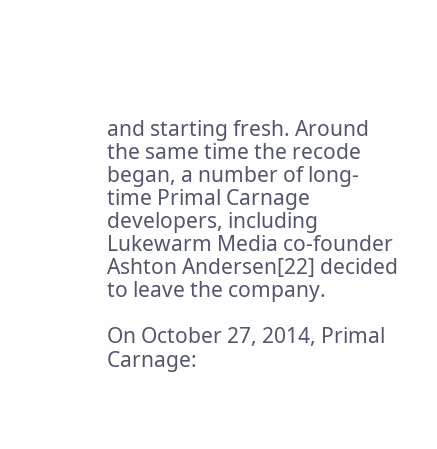and starting fresh. Around the same time the recode began, a number of long-time Primal Carnage developers, including Lukewarm Media co-founder Ashton Andersen[22] decided to leave the company.

On October 27, 2014, Primal Carnage: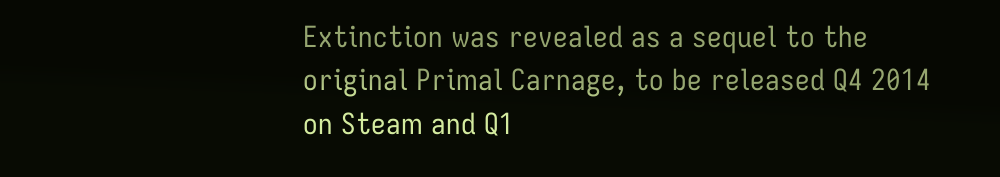Extinction was revealed as a sequel to the original Primal Carnage, to be released Q4 2014 on Steam and Q1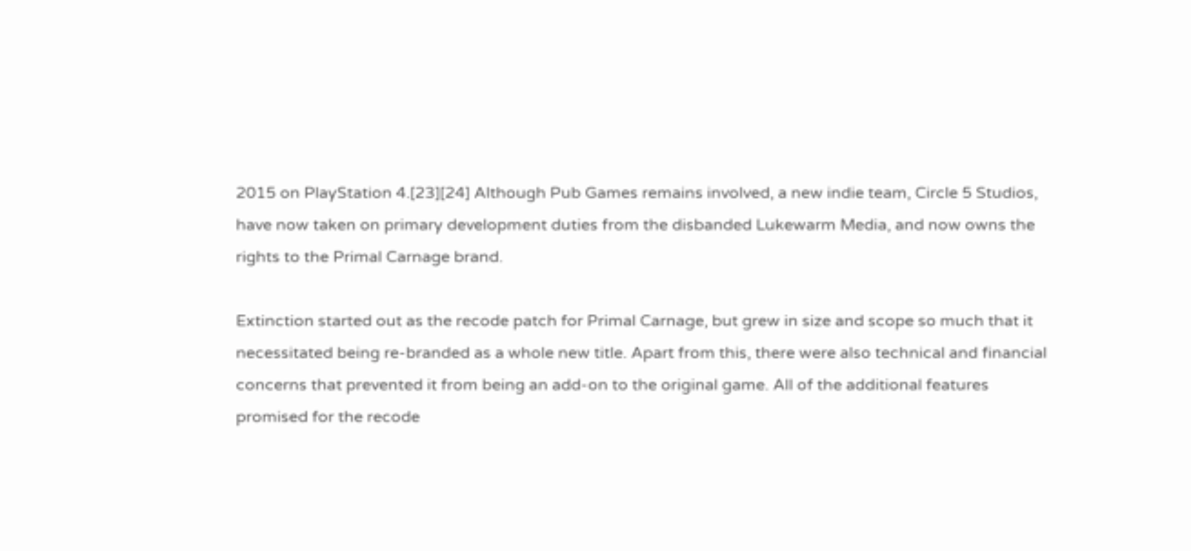2015 on PlayStation 4.[23][24] Although Pub Games remains involved, a new indie team, Circle 5 Studios, have now taken on primary development duties from the disbanded Lukewarm Media, and now owns the rights to the Primal Carnage brand.

Extinction started out as the recode patch for Primal Carnage, but grew in size and scope so much that it necessitated being re-branded as a whole new title. Apart from this, there were also technical and financial concerns that prevented it from being an add-on to the original game. All of the additional features promised for the recode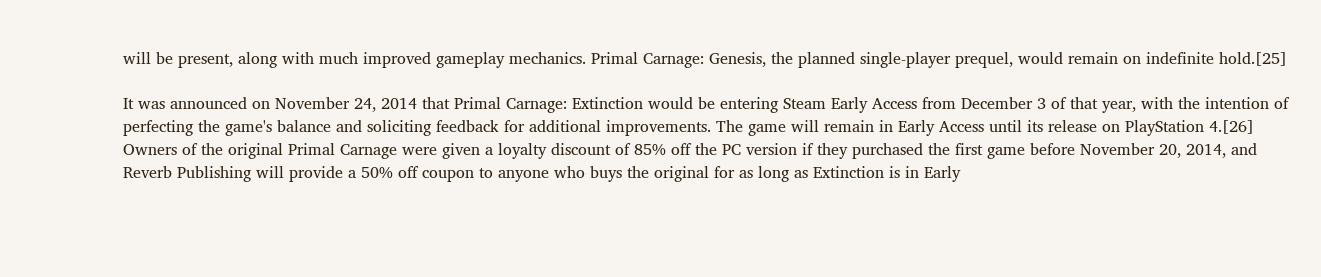will be present, along with much improved gameplay mechanics. Primal Carnage: Genesis, the planned single-player prequel, would remain on indefinite hold.[25]

It was announced on November 24, 2014 that Primal Carnage: Extinction would be entering Steam Early Access from December 3 of that year, with the intention of perfecting the game's balance and soliciting feedback for additional improvements. The game will remain in Early Access until its release on PlayStation 4.[26] Owners of the original Primal Carnage were given a loyalty discount of 85% off the PC version if they purchased the first game before November 20, 2014, and Reverb Publishing will provide a 50% off coupon to anyone who buys the original for as long as Extinction is in Early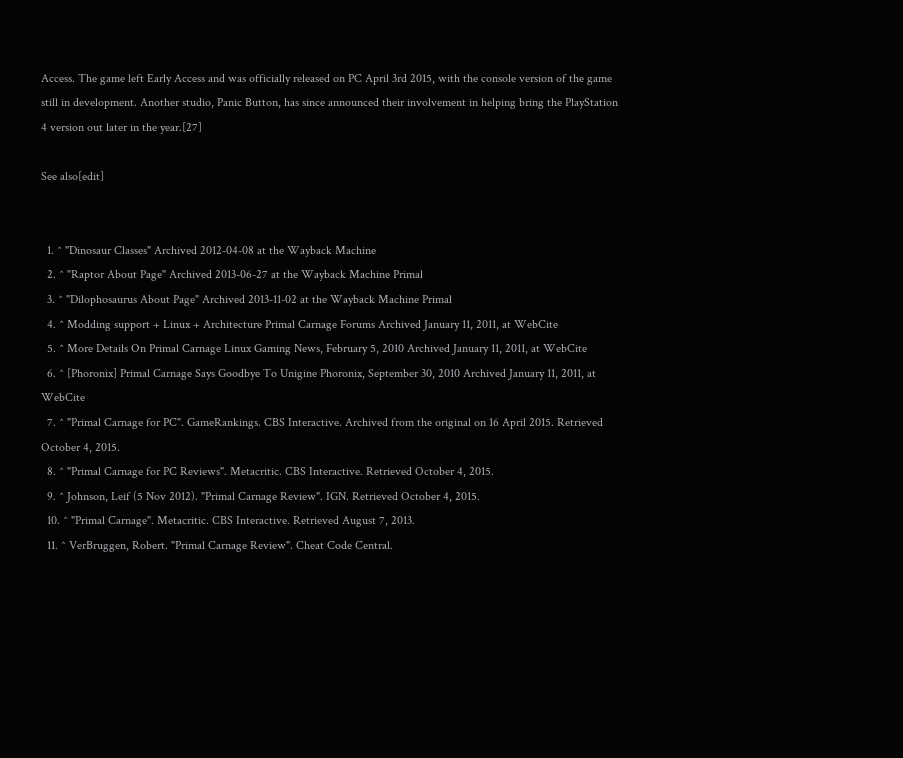Access. The game left Early Access and was officially released on PC April 3rd 2015, with the console version of the game still in development. Another studio, Panic Button, has since announced their involvement in helping bring the PlayStation 4 version out later in the year.[27]

See also[edit]


  1. ^ "Dinosaur Classes" Archived 2012-04-08 at the Wayback Machine
  2. ^ "Raptor About Page" Archived 2013-06-27 at the Wayback Machine Primal
  3. ^ "Dilophosaurus About Page" Archived 2013-11-02 at the Wayback Machine Primal
  4. ^ Modding support + Linux + Architecture Primal Carnage Forums Archived January 11, 2011, at WebCite
  5. ^ More Details On Primal Carnage Linux Gaming News, February 5, 2010 Archived January 11, 2011, at WebCite
  6. ^ [Phoronix] Primal Carnage Says Goodbye To Unigine Phoronix, September 30, 2010 Archived January 11, 2011, at WebCite
  7. ^ "Primal Carnage for PC". GameRankings. CBS Interactive. Archived from the original on 16 April 2015. Retrieved October 4, 2015.
  8. ^ "Primal Carnage for PC Reviews". Metacritic. CBS Interactive. Retrieved October 4, 2015.
  9. ^ Johnson, Leif (5 Nov 2012). "Primal Carnage Review". IGN. Retrieved October 4, 2015.
  10. ^ "Primal Carnage". Metacritic. CBS Interactive. Retrieved August 7, 2013.
  11. ^ VerBruggen, Robert. "Primal Carnage Review". Cheat Code Central.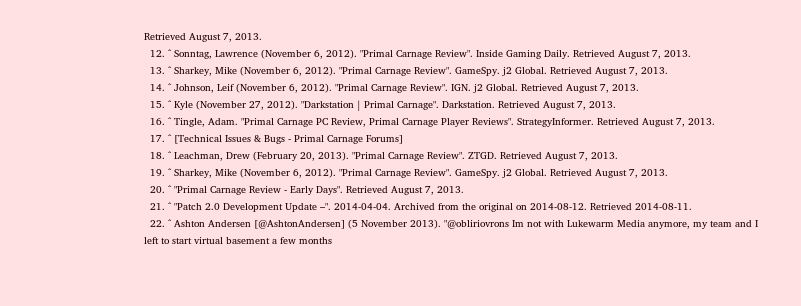Retrieved August 7, 2013.
  12. ^ Sonntag, Lawrence (November 6, 2012). "Primal Carnage Review". Inside Gaming Daily. Retrieved August 7, 2013.
  13. ^ Sharkey, Mike (November 6, 2012). "Primal Carnage Review". GameSpy. j2 Global. Retrieved August 7, 2013.
  14. ^ Johnson, Leif (November 6, 2012). "Primal Carnage Review". IGN. j2 Global. Retrieved August 7, 2013.
  15. ^ Kyle (November 27, 2012). "Darkstation | Primal Carnage". Darkstation. Retrieved August 7, 2013.
  16. ^ Tingle, Adam. "Primal Carnage PC Review, Primal Carnage Player Reviews". StrategyInformer. Retrieved August 7, 2013.
  17. ^ [Technical Issues & Bugs - Primal Carnage Forums]
  18. ^ Leachman, Drew (February 20, 2013). "Primal Carnage Review". ZTGD. Retrieved August 7, 2013.
  19. ^ Sharkey, Mike (November 6, 2012). "Primal Carnage Review". GameSpy. j2 Global. Retrieved August 7, 2013.
  20. ^ "Primal Carnage Review - Early Days". Retrieved August 7, 2013.
  21. ^ "Patch 2.0 Development Update –". 2014-04-04. Archived from the original on 2014-08-12. Retrieved 2014-08-11.
  22. ^ Ashton Andersen [@AshtonAndersen] (5 November 2013). "@obliriovrons Im not with Lukewarm Media anymore, my team and I left to start virtual basement a few months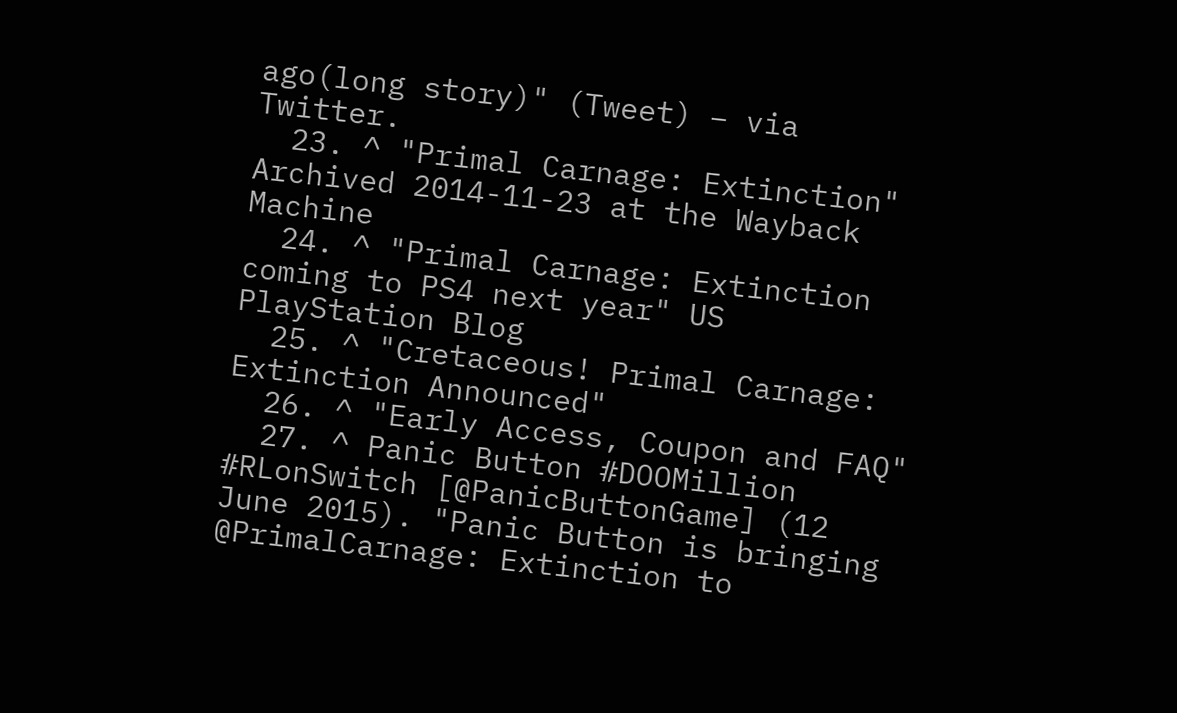ago(long story)" (Tweet) – via Twitter.
  23. ^ "Primal Carnage: Extinction" Archived 2014-11-23 at the Wayback Machine
  24. ^ "Primal Carnage: Extinction coming to PS4 next year" US PlayStation Blog
  25. ^ "Cretaceous! Primal Carnage: Extinction Announced"
  26. ^ "Early Access, Coupon and FAQ"
  27. ^ Panic Button #DOOMillion #RLonSwitch [@PanicButtonGame] (12 June 2015). "Panic Button is bringing @PrimalCarnage: Extinction to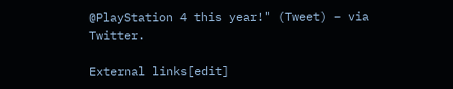@PlayStation 4 this year!" (Tweet) – via Twitter.

External links[edit]